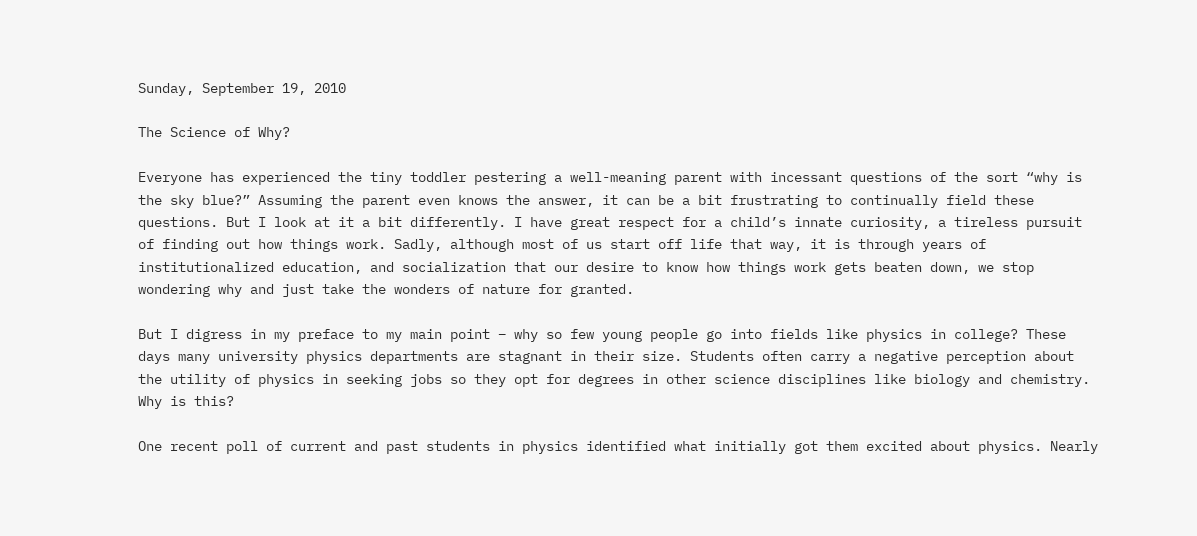Sunday, September 19, 2010

The Science of Why?

Everyone has experienced the tiny toddler pestering a well-meaning parent with incessant questions of the sort “why is the sky blue?” Assuming the parent even knows the answer, it can be a bit frustrating to continually field these questions. But I look at it a bit differently. I have great respect for a child’s innate curiosity, a tireless pursuit of finding out how things work. Sadly, although most of us start off life that way, it is through years of institutionalized education, and socialization that our desire to know how things work gets beaten down, we stop wondering why and just take the wonders of nature for granted.

But I digress in my preface to my main point – why so few young people go into fields like physics in college? These days many university physics departments are stagnant in their size. Students often carry a negative perception about the utility of physics in seeking jobs so they opt for degrees in other science disciplines like biology and chemistry. Why is this?

One recent poll of current and past students in physics identified what initially got them excited about physics. Nearly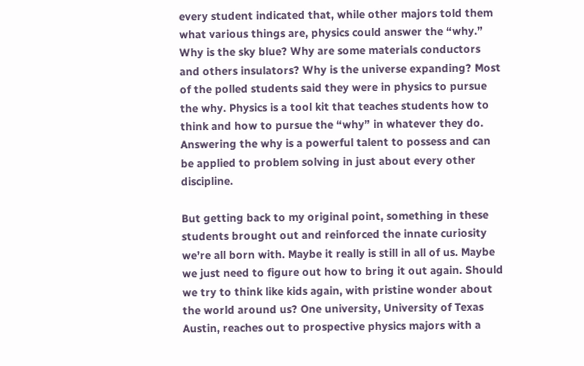every student indicated that, while other majors told them what various things are, physics could answer the “why.” Why is the sky blue? Why are some materials conductors and others insulators? Why is the universe expanding? Most of the polled students said they were in physics to pursue the why. Physics is a tool kit that teaches students how to think and how to pursue the “why” in whatever they do. Answering the why is a powerful talent to possess and can be applied to problem solving in just about every other discipline.

But getting back to my original point, something in these students brought out and reinforced the innate curiosity we’re all born with. Maybe it really is still in all of us. Maybe we just need to figure out how to bring it out again. Should we try to think like kids again, with pristine wonder about the world around us? One university, University of Texas Austin, reaches out to prospective physics majors with a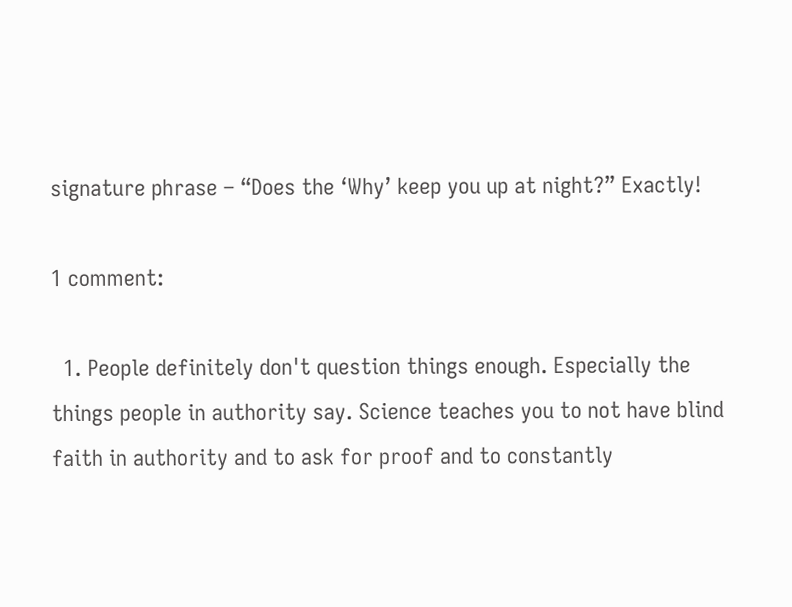signature phrase – “Does the ‘Why’ keep you up at night?” Exactly!

1 comment:

  1. People definitely don't question things enough. Especially the things people in authority say. Science teaches you to not have blind faith in authority and to ask for proof and to constantly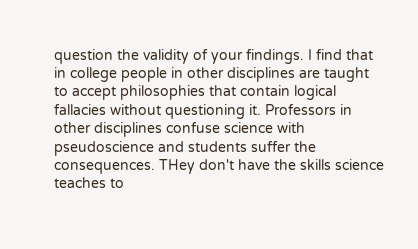question the validity of your findings. I find that in college people in other disciplines are taught to accept philosophies that contain logical fallacies without questioning it. Professors in other disciplines confuse science with pseudoscience and students suffer the consequences. THey don't have the skills science teaches to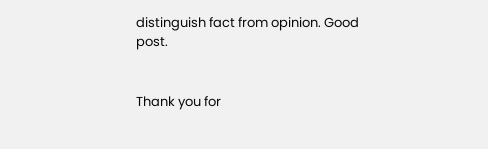distinguish fact from opinion. Good post.


Thank you for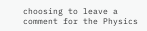choosing to leave a comment for the Physics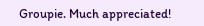Groupie. Much appreciated!